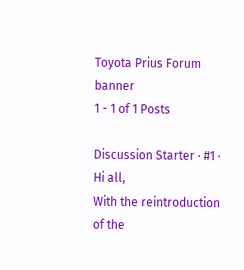Toyota Prius Forum banner
1 - 1 of 1 Posts

Discussion Starter · #1 ·
Hi all,
With the reintroduction of the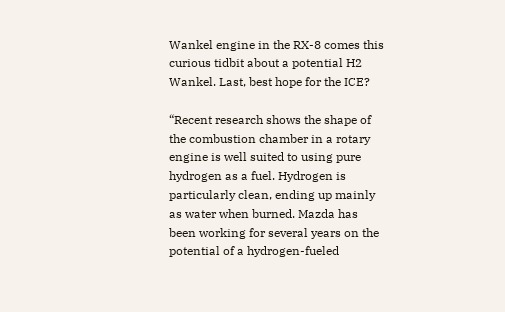Wankel engine in the RX-8 comes this curious tidbit about a potential H2 Wankel. Last, best hope for the ICE?

“Recent research shows the shape of the combustion chamber in a rotary engine is well suited to using pure hydrogen as a fuel. Hydrogen is particularly clean, ending up mainly as water when burned. Mazda has been working for several years on the potential of a hydrogen-fueled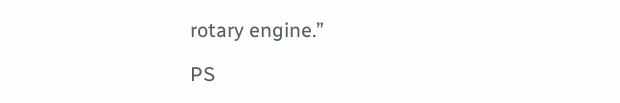rotary engine.”

PS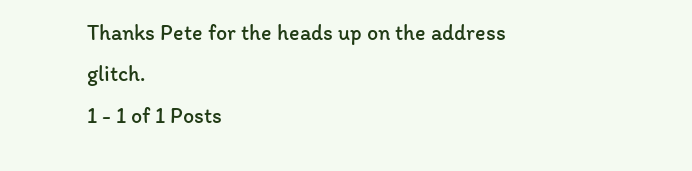Thanks Pete for the heads up on the address glitch.
1 - 1 of 1 Posts